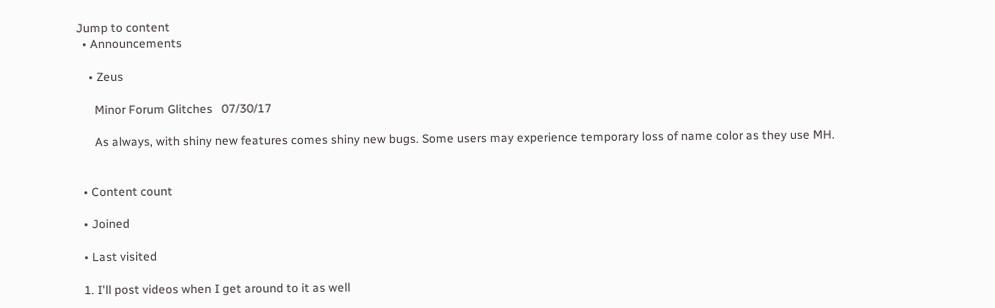Jump to content
  • Announcements

    • Zeus

      Minor Forum Glitches   07/30/17

      As always, with shiny new features comes shiny new bugs. Some users may experience temporary loss of name color as they use MH.


  • Content count

  • Joined

  • Last visited

  1. I'll post videos when I get around to it as well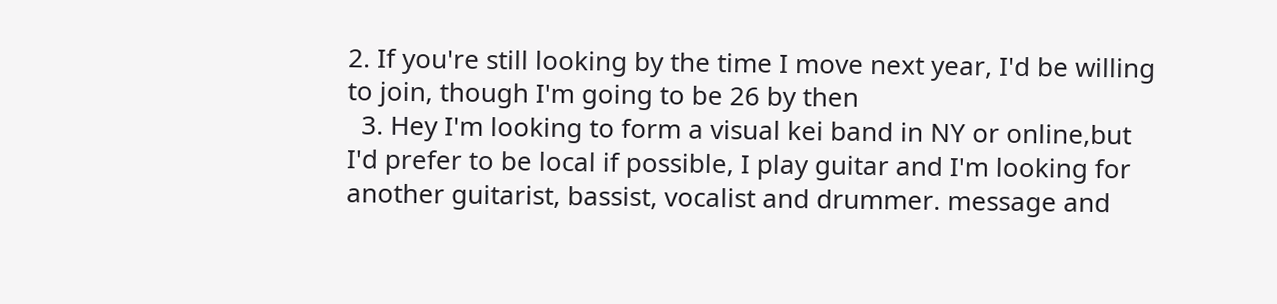2. If you're still looking by the time I move next year, I'd be willing to join, though I'm going to be 26 by then
  3. Hey I'm looking to form a visual kei band in NY or online,but I'd prefer to be local if possible, I play guitar and I'm looking for another guitarist, bassist, vocalist and drummer. message and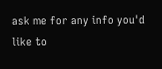ask me for any info you'd like to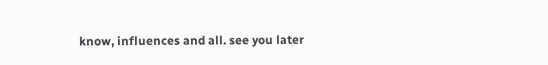know, influences and all. see you later